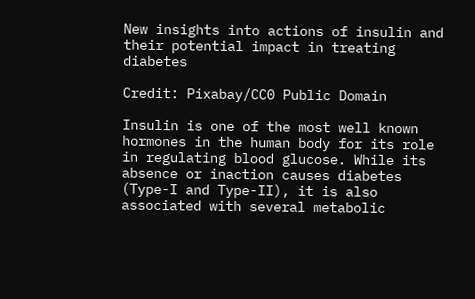New insights into actions of insulin and their potential impact in treating diabetes

Credit: Pixabay/CC0 Public Domain

Insulin is one of the most well known hormones in the human body for its role in regulating blood glucose. While its absence or inaction causes diabetes (Type-I and Type-II), it is also associated with several metabolic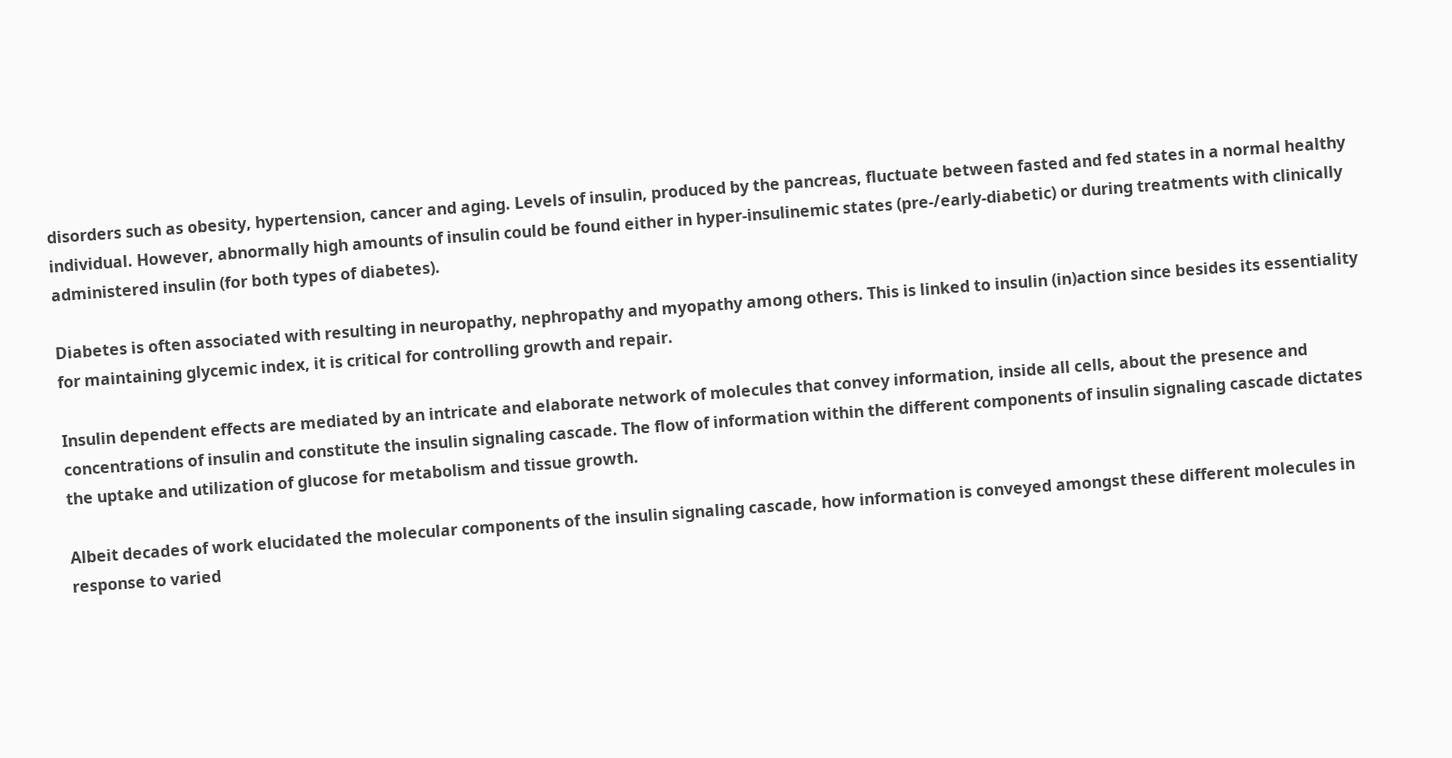disorders such as obesity, hypertension, cancer and aging. Levels of insulin, produced by the pancreas, fluctuate between fasted and fed states in a normal healthy individual. However, abnormally high amounts of insulin could be found either in hyper-insulinemic states (pre-/early-diabetic) or during treatments with clinically administered insulin (for both types of diabetes).

Diabetes is often associated with resulting in neuropathy, nephropathy and myopathy among others. This is linked to insulin (in)action since besides its essentiality for maintaining glycemic index, it is critical for controlling growth and repair.

Insulin dependent effects are mediated by an intricate and elaborate network of molecules that convey information, inside all cells, about the presence and concentrations of insulin and constitute the insulin signaling cascade. The flow of information within the different components of insulin signaling cascade dictates the uptake and utilization of glucose for metabolism and tissue growth.

Albeit decades of work elucidated the molecular components of the insulin signaling cascade, how information is conveyed amongst these different molecules in response to varied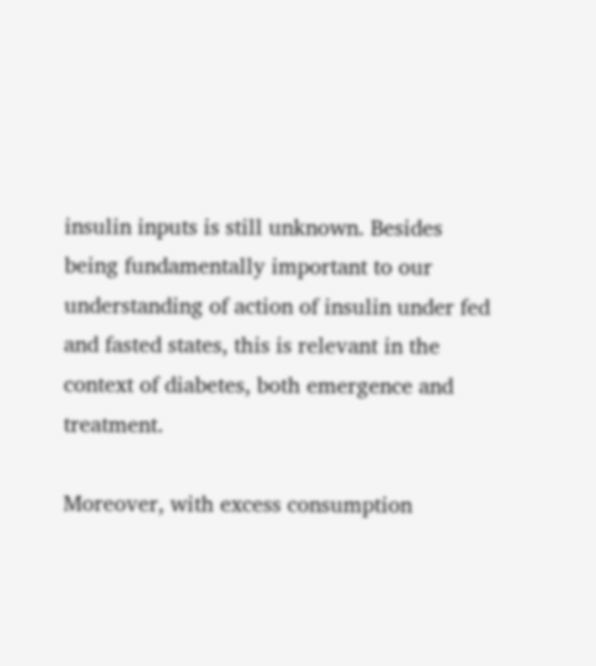insulin inputs is still unknown. Besides being fundamentally important to our understanding of action of insulin under fed and fasted states, this is relevant in the context of diabetes, both emergence and treatment.

Moreover, with excess consumption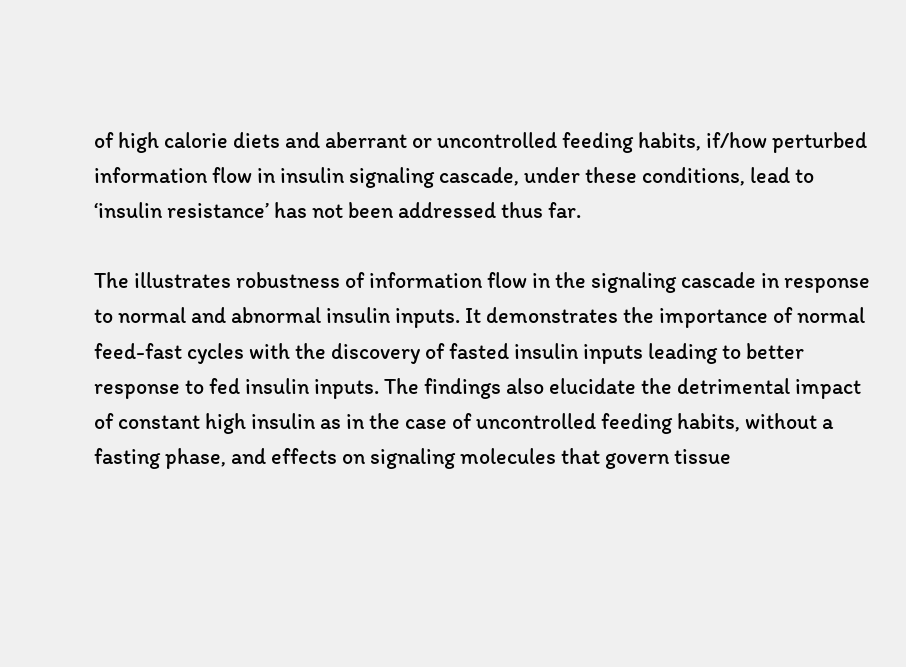of high calorie diets and aberrant or uncontrolled feeding habits, if/how perturbed information flow in insulin signaling cascade, under these conditions, lead to ‘insulin resistance’ has not been addressed thus far.

The illustrates robustness of information flow in the signaling cascade in response to normal and abnormal insulin inputs. It demonstrates the importance of normal feed-fast cycles with the discovery of fasted insulin inputs leading to better response to fed insulin inputs. The findings also elucidate the detrimental impact of constant high insulin as in the case of uncontrolled feeding habits, without a fasting phase, and effects on signaling molecules that govern tissue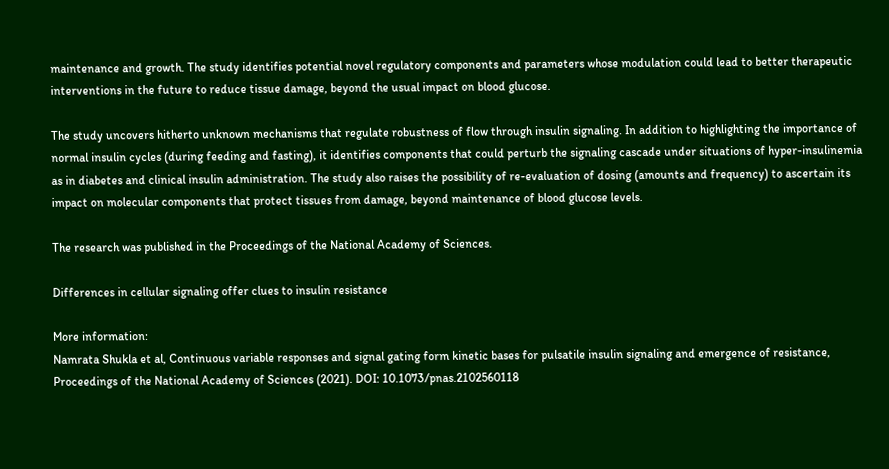maintenance and growth. The study identifies potential novel regulatory components and parameters whose modulation could lead to better therapeutic interventions in the future to reduce tissue damage, beyond the usual impact on blood glucose.

The study uncovers hitherto unknown mechanisms that regulate robustness of flow through insulin signaling. In addition to highlighting the importance of normal insulin cycles (during feeding and fasting), it identifies components that could perturb the signaling cascade under situations of hyper-insulinemia as in diabetes and clinical insulin administration. The study also raises the possibility of re-evaluation of dosing (amounts and frequency) to ascertain its impact on molecular components that protect tissues from damage, beyond maintenance of blood glucose levels.

The research was published in the Proceedings of the National Academy of Sciences.

Differences in cellular signaling offer clues to insulin resistance

More information:
Namrata Shukla et al, Continuous variable responses and signal gating form kinetic bases for pulsatile insulin signaling and emergence of resistance, Proceedings of the National Academy of Sciences (2021). DOI: 10.1073/pnas.2102560118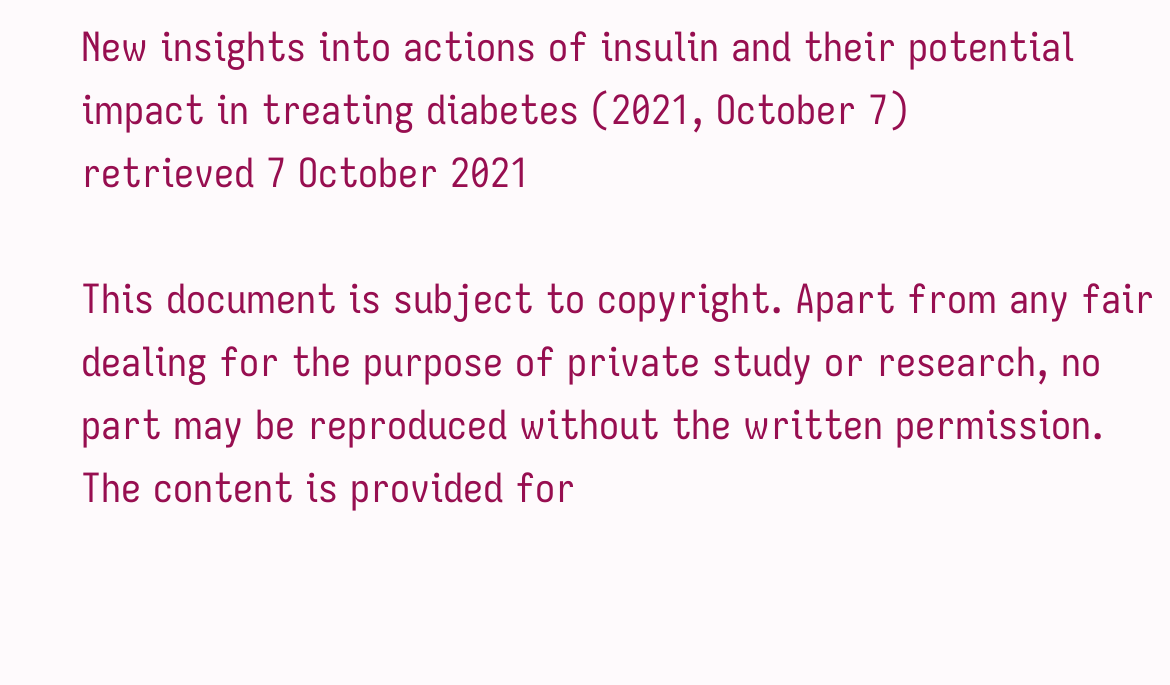New insights into actions of insulin and their potential impact in treating diabetes (2021, October 7)
retrieved 7 October 2021

This document is subject to copyright. Apart from any fair dealing for the purpose of private study or research, no
part may be reproduced without the written permission. The content is provided for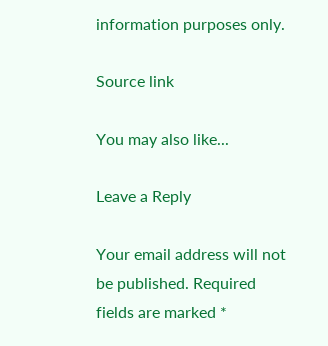information purposes only.

Source link

You may also like...

Leave a Reply

Your email address will not be published. Required fields are marked *